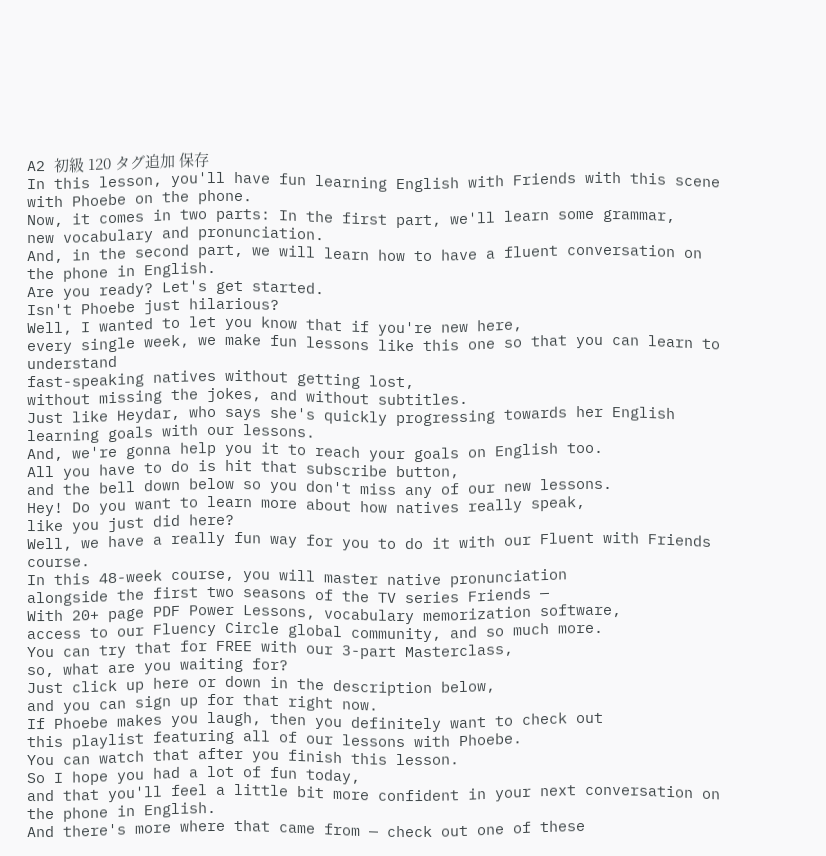A2 初級 120 タグ追加 保存
In this lesson, you'll have fun learning English with Friends with this scene
with Phoebe on the phone.
Now, it comes in two parts: In the first part, we'll learn some grammar,
new vocabulary and pronunciation.
And, in the second part, we will learn how to have a fluent conversation on the phone in English.
Are you ready? Let's get started.
Isn't Phoebe just hilarious?
Well, I wanted to let you know that if you're new here,
every single week, we make fun lessons like this one so that you can learn to understand
fast-speaking natives without getting lost,
without missing the jokes, and without subtitles.
Just like Heydar, who says she's quickly progressing towards her English learning goals with our lessons.
And, we're gonna help you it to reach your goals on English too.
All you have to do is hit that subscribe button,
and the bell down below so you don't miss any of our new lessons.
Hey! Do you want to learn more about how natives really speak,
like you just did here?
Well, we have a really fun way for you to do it with our Fluent with Friends course.
In this 48-week course, you will master native pronunciation
alongside the first two seasons of the TV series Friends —
With 20+ page PDF Power Lessons, vocabulary memorization software,
access to our Fluency Circle global community, and so much more.
You can try that for FREE with our 3-part Masterclass,
so, what are you waiting for?
Just click up here or down in the description below,
and you can sign up for that right now.
If Phoebe makes you laugh, then you definitely want to check out
this playlist featuring all of our lessons with Phoebe.
You can watch that after you finish this lesson.
So I hope you had a lot of fun today,
and that you'll feel a little bit more confident in your next conversation on the phone in English.
And there's more where that came from — check out one of these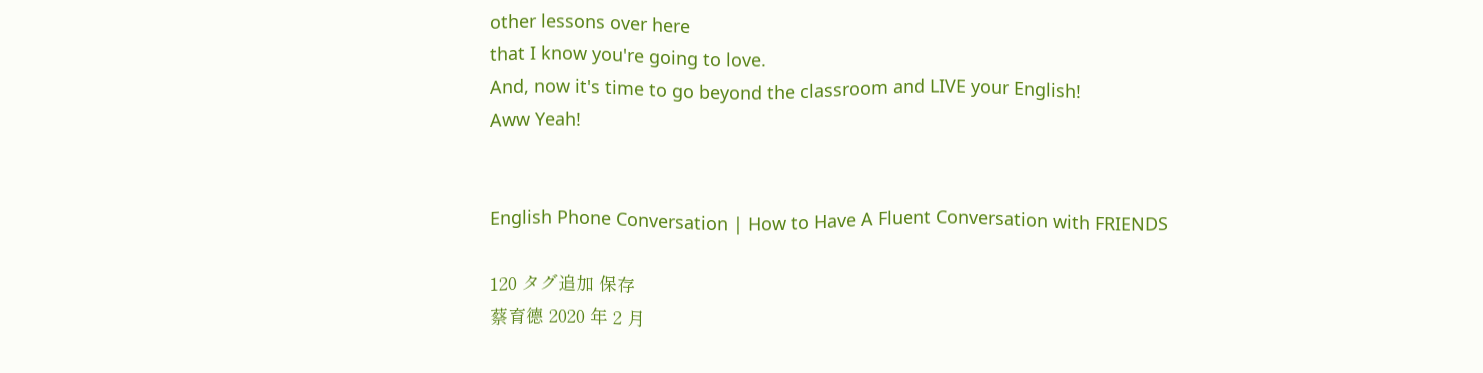other lessons over here
that I know you're going to love.
And, now it's time to go beyond the classroom and LIVE your English!
Aww Yeah!


English Phone Conversation | How to Have A Fluent Conversation with FRIENDS

120 タグ追加 保存
蔡育德 2020 年 2 月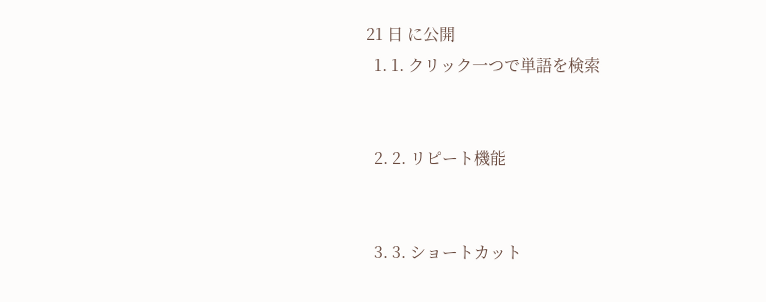21 日 に公開
  1. 1. クリック一つで単語を検索


  2. 2. リピート機能


  3. 3. ショートカット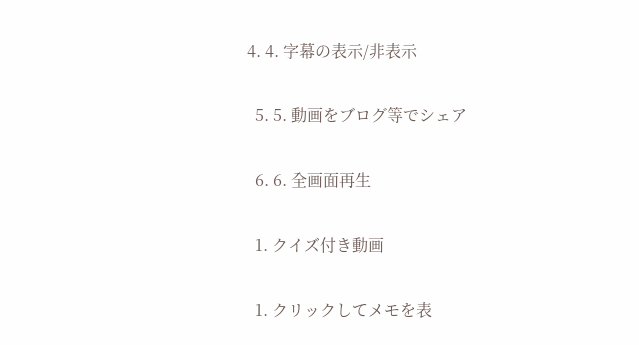4. 4. 字幕の表示/非表示


  5. 5. 動画をブログ等でシェア


  6. 6. 全画面再生


  1. クイズ付き動画


  1. クリックしてメモを表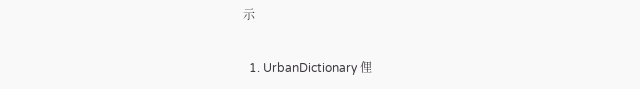示

  1. UrbanDictionary 俚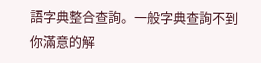語字典整合查詢。一般字典查詢不到你滿意的解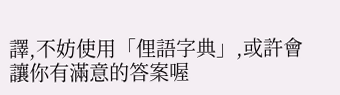譯,不妨使用「俚語字典」,或許會讓你有滿意的答案喔